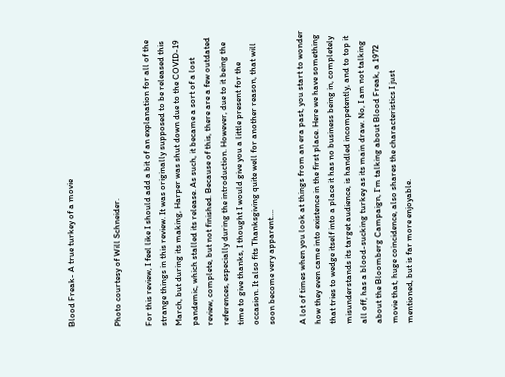Blood Freak- A true turkey of a movie


Photo courtesy of Will Schneider.

For this review, I feel like I should add a bit of an explanation for all of the strange things in this review. It was originally supposed to be released this March, but during its making, Harper was shut down due to the COVID-19 pandemic, which stalled its release. As such, it became a sort of a lost review, complete, but not finished. Because of this, there are a few outdated references, especially during the introduction. However, due to it being the time to give thanks, I thought I would give you a little present for the occasion. It also fits Thanksgiving quite well for another reason, that will soon become very apparent….

A lot of times when you look at things from an era past, you start to wonder how they even came into existence in the first place. Here we have something that tries to wedge itself into a place it has no business being in, completely misunderstands its target audience, is handled incompetently, and to top it all off, has a blood-sucking turkey as its main draw. No, I am not talking about the Bloomberg Campaign, I’m talking about Blood Freak, a 1972 movie that, huge coincidence, also shares the characteristics I just mentioned, but is far more enjoyable.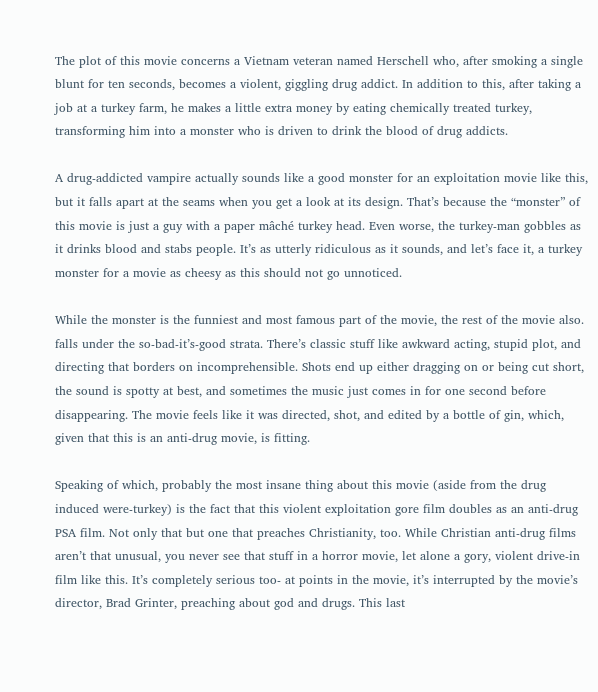The plot of this movie concerns a Vietnam veteran named Herschell who, after smoking a single blunt for ten seconds, becomes a violent, giggling drug addict. In addition to this, after taking a job at a turkey farm, he makes a little extra money by eating chemically treated turkey, transforming him into a monster who is driven to drink the blood of drug addicts.

A drug-addicted vampire actually sounds like a good monster for an exploitation movie like this, but it falls apart at the seams when you get a look at its design. That’s because the “monster” of this movie is just a guy with a paper mâché turkey head. Even worse, the turkey-man gobbles as it drinks blood and stabs people. It’s as utterly ridiculous as it sounds, and let’s face it, a turkey monster for a movie as cheesy as this should not go unnoticed.

While the monster is the funniest and most famous part of the movie, the rest of the movie also.  falls under the so-bad-it’s-good strata. There’s classic stuff like awkward acting, stupid plot, and directing that borders on incomprehensible. Shots end up either dragging on or being cut short, the sound is spotty at best, and sometimes the music just comes in for one second before disappearing. The movie feels like it was directed, shot, and edited by a bottle of gin, which, given that this is an anti-drug movie, is fitting.

Speaking of which, probably the most insane thing about this movie (aside from the drug induced were-turkey) is the fact that this violent exploitation gore film doubles as an anti-drug PSA film. Not only that but one that preaches Christianity, too. While Christian anti-drug films aren’t that unusual, you never see that stuff in a horror movie, let alone a gory, violent drive-in film like this. It’s completely serious too- at points in the movie, it’s interrupted by the movie’s director, Brad Grinter, preaching about god and drugs. This last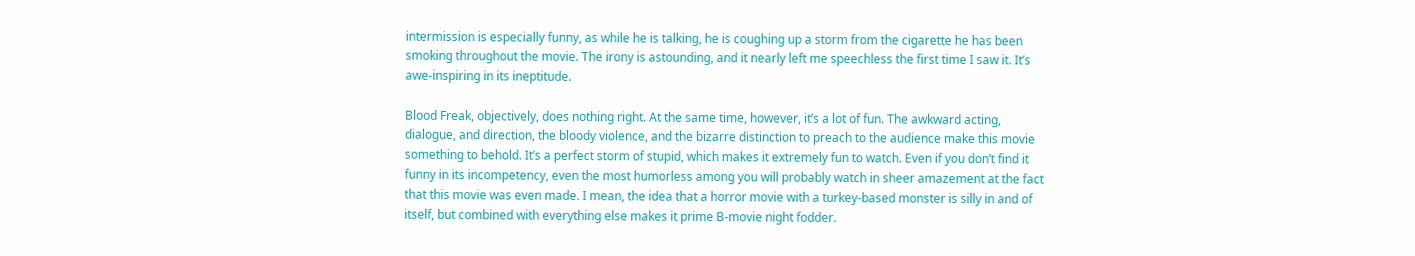intermission is especially funny, as while he is talking, he is coughing up a storm from the cigarette he has been smoking throughout the movie. The irony is astounding, and it nearly left me speechless the first time I saw it. It’s awe-inspiring in its ineptitude.

Blood Freak, objectively, does nothing right. At the same time, however, it’s a lot of fun. The awkward acting, dialogue, and direction, the bloody violence, and the bizarre distinction to preach to the audience make this movie something to behold. It’s a perfect storm of stupid, which makes it extremely fun to watch. Even if you don’t find it funny in its incompetency, even the most humorless among you will probably watch in sheer amazement at the fact that this movie was even made. I mean, the idea that a horror movie with a turkey-based monster is silly in and of itself, but combined with everything else makes it prime B-movie night fodder.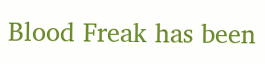Blood Freak has been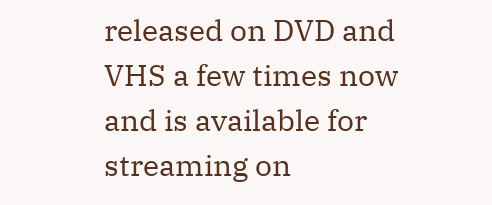released on DVD and VHS a few times now and is available for streaming on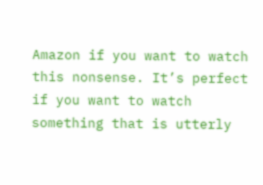Amazon if you want to watch this nonsense. It’s perfect if you want to watch something that is utterly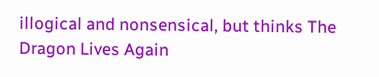illogical and nonsensical, but thinks The Dragon Lives Again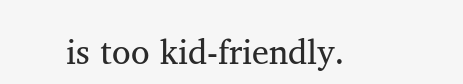is too kid-friendly.